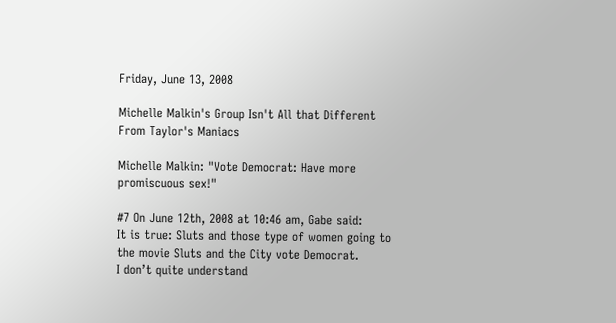Friday, June 13, 2008

Michelle Malkin's Group Isn't All that Different From Taylor's Maniacs

Michelle Malkin: "Vote Democrat: Have more promiscuous sex!"

#7 On June 12th, 2008 at 10:46 am, Gabe said:
It is true: Sluts and those type of women going to the movie Sluts and the City vote Democrat.
I don’t quite understand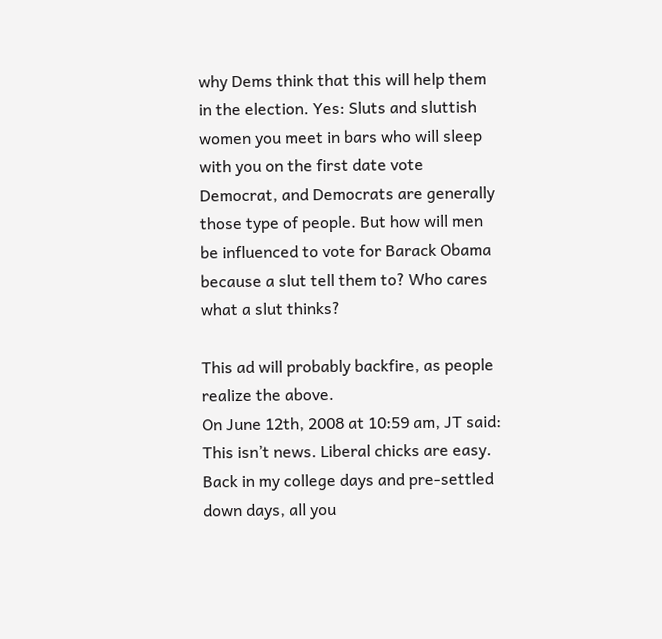why Dems think that this will help them in the election. Yes: Sluts and sluttish women you meet in bars who will sleep with you on the first date vote Democrat, and Democrats are generally those type of people. But how will men be influenced to vote for Barack Obama because a slut tell them to? Who cares what a slut thinks?

This ad will probably backfire, as people realize the above.
On June 12th, 2008 at 10:59 am, JT said:
This isn’t news. Liberal chicks are easy. Back in my college days and pre-settled down days, all you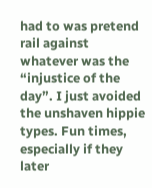had to was pretend rail against whatever was the “injustice of the day”. I just avoided the unshaven hippie types. Fun times, especially if they later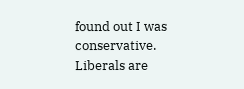found out I was conservative.
Liberals are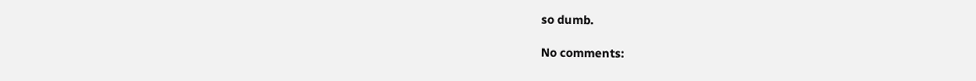so dumb.

No comments: